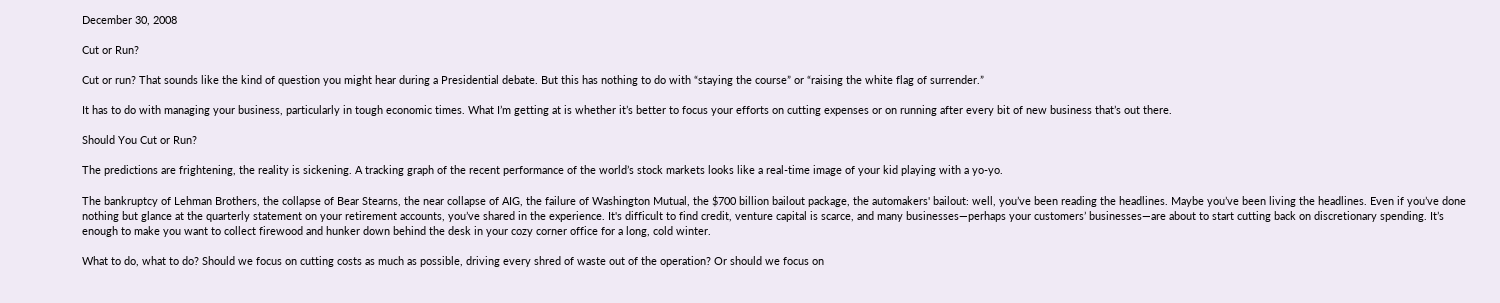December 30, 2008

Cut or Run?

Cut or run? That sounds like the kind of question you might hear during a Presidential debate. But this has nothing to do with “staying the course” or “raising the white flag of surrender.”

It has to do with managing your business, particularly in tough economic times. What I’m getting at is whether it’s better to focus your efforts on cutting expenses or on running after every bit of new business that’s out there.

Should You Cut or Run?

The predictions are frightening, the reality is sickening. A tracking graph of the recent performance of the world’s stock markets looks like a real-time image of your kid playing with a yo-yo.

The bankruptcy of Lehman Brothers, the collapse of Bear Stearns, the near collapse of AIG, the failure of Washington Mutual, the $700 billion bailout package, the automakers' bailout: well, you’ve been reading the headlines. Maybe you’ve been living the headlines. Even if you’ve done nothing but glance at the quarterly statement on your retirement accounts, you’ve shared in the experience. It's difficult to find credit, venture capital is scarce, and many businesses—perhaps your customers’ businesses—are about to start cutting back on discretionary spending. It’s enough to make you want to collect firewood and hunker down behind the desk in your cozy corner office for a long, cold winter.

What to do, what to do? Should we focus on cutting costs as much as possible, driving every shred of waste out of the operation? Or should we focus on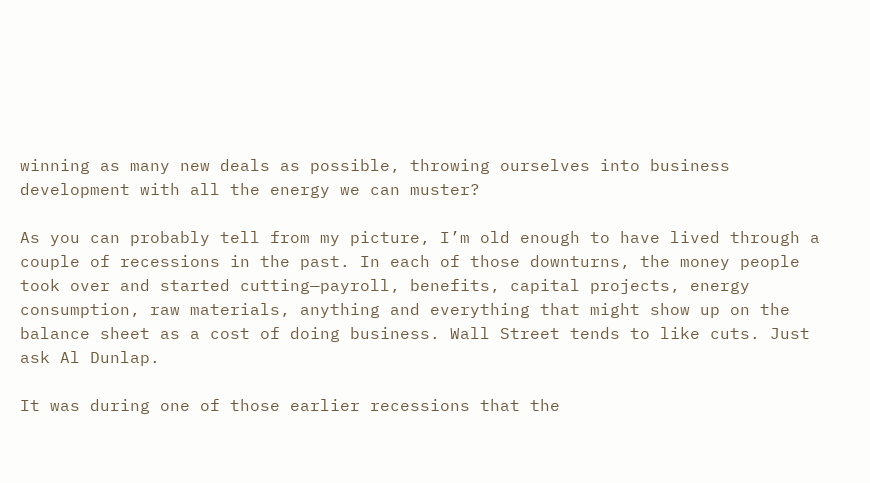winning as many new deals as possible, throwing ourselves into business development with all the energy we can muster?

As you can probably tell from my picture, I’m old enough to have lived through a couple of recessions in the past. In each of those downturns, the money people took over and started cutting—payroll, benefits, capital projects, energy consumption, raw materials, anything and everything that might show up on the balance sheet as a cost of doing business. Wall Street tends to like cuts. Just ask Al Dunlap.

It was during one of those earlier recessions that the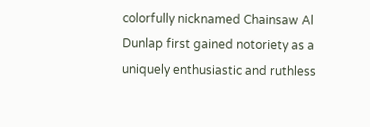colorfully nicknamed Chainsaw Al Dunlap first gained notoriety as a uniquely enthusiastic and ruthless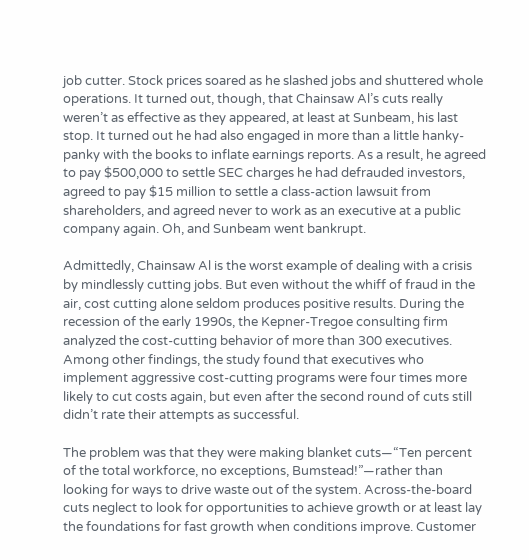job cutter. Stock prices soared as he slashed jobs and shuttered whole operations. It turned out, though, that Chainsaw Al’s cuts really weren’t as effective as they appeared, at least at Sunbeam, his last stop. It turned out he had also engaged in more than a little hanky-panky with the books to inflate earnings reports. As a result, he agreed to pay $500,000 to settle SEC charges he had defrauded investors, agreed to pay $15 million to settle a class-action lawsuit from shareholders, and agreed never to work as an executive at a public company again. Oh, and Sunbeam went bankrupt.

Admittedly, Chainsaw Al is the worst example of dealing with a crisis by mindlessly cutting jobs. But even without the whiff of fraud in the air, cost cutting alone seldom produces positive results. During the recession of the early 1990s, the Kepner-Tregoe consulting firm analyzed the cost-cutting behavior of more than 300 executives. Among other findings, the study found that executives who implement aggressive cost-cutting programs were four times more likely to cut costs again, but even after the second round of cuts still didn’t rate their attempts as successful.

The problem was that they were making blanket cuts—“Ten percent of the total workforce, no exceptions, Bumstead!”—rather than looking for ways to drive waste out of the system. Across-the-board cuts neglect to look for opportunities to achieve growth or at least lay the foundations for fast growth when conditions improve. Customer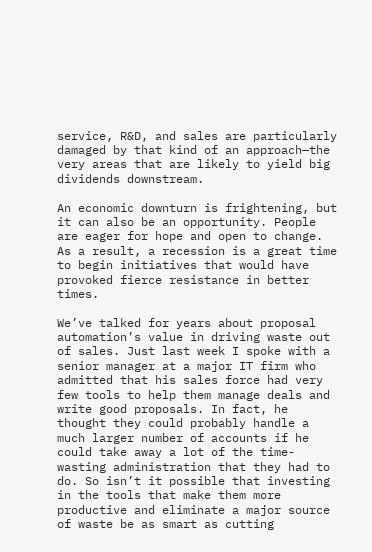service, R&D, and sales are particularly damaged by that kind of an approach—the very areas that are likely to yield big dividends downstream.

An economic downturn is frightening, but it can also be an opportunity. People are eager for hope and open to change. As a result, a recession is a great time to begin initiatives that would have provoked fierce resistance in better times.

We’ve talked for years about proposal automation’s value in driving waste out of sales. Just last week I spoke with a senior manager at a major IT firm who admitted that his sales force had very few tools to help them manage deals and write good proposals. In fact, he thought they could probably handle a much larger number of accounts if he could take away a lot of the time-wasting administration that they had to do. So isn’t it possible that investing in the tools that make them more productive and eliminate a major source of waste be as smart as cutting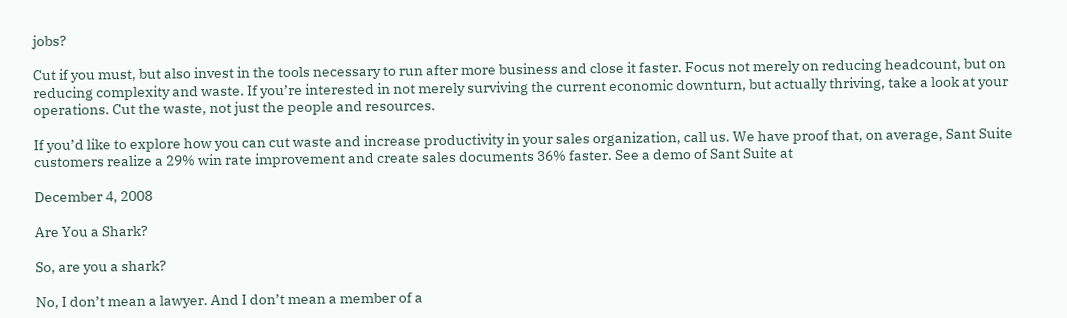jobs?

Cut if you must, but also invest in the tools necessary to run after more business and close it faster. Focus not merely on reducing headcount, but on reducing complexity and waste. If you’re interested in not merely surviving the current economic downturn, but actually thriving, take a look at your operations. Cut the waste, not just the people and resources.

If you’d like to explore how you can cut waste and increase productivity in your sales organization, call us. We have proof that, on average, Sant Suite customers realize a 29% win rate improvement and create sales documents 36% faster. See a demo of Sant Suite at

December 4, 2008

Are You a Shark?

So, are you a shark?

No, I don’t mean a lawyer. And I don’t mean a member of a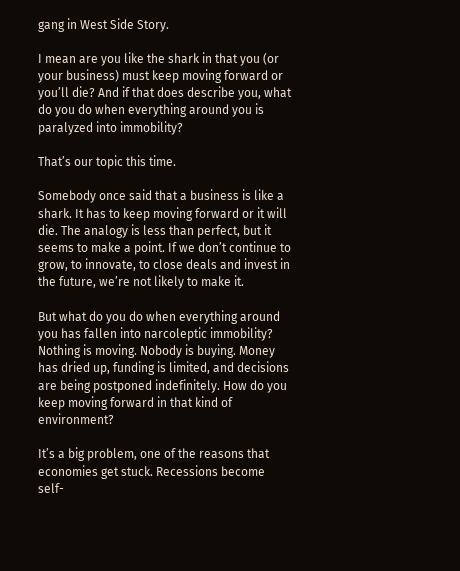gang in West Side Story.

I mean are you like the shark in that you (or your business) must keep moving forward or you’ll die? And if that does describe you, what do you do when everything around you is paralyzed into immobility?

That’s our topic this time.

Somebody once said that a business is like a shark. It has to keep moving forward or it will die. The analogy is less than perfect, but it seems to make a point. If we don’t continue to grow, to innovate, to close deals and invest in the future, we’re not likely to make it.

But what do you do when everything around you has fallen into narcoleptic immobility? Nothing is moving. Nobody is buying. Money has dried up, funding is limited, and decisions are being postponed indefinitely. How do you keep moving forward in that kind of environment?

It’s a big problem, one of the reasons that economies get stuck. Recessions become self-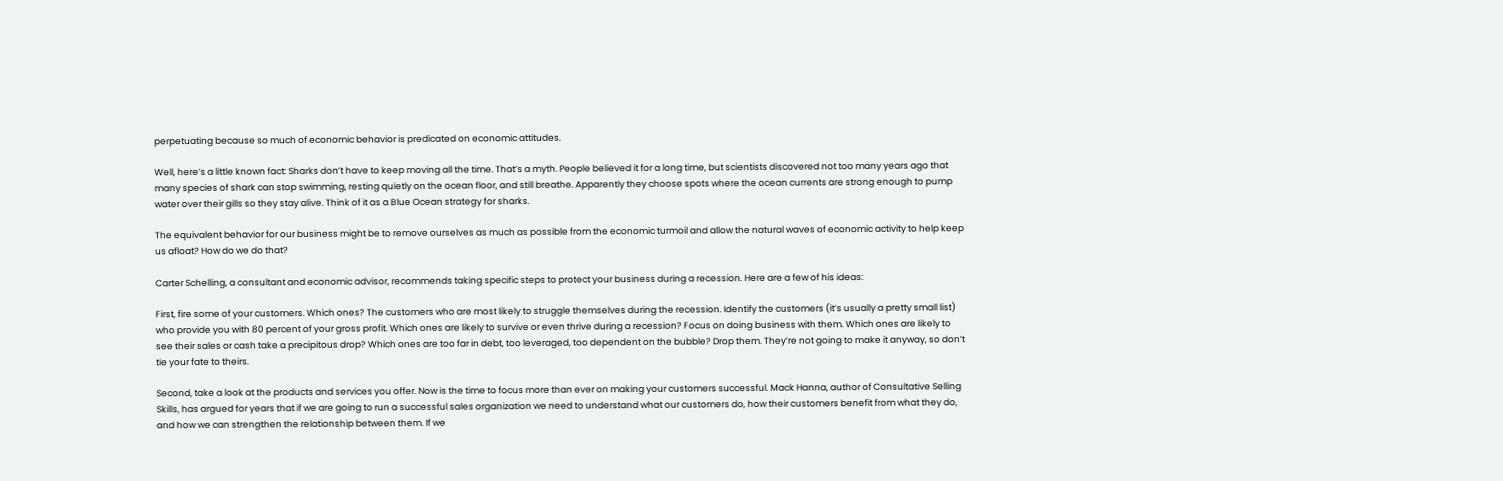perpetuating because so much of economic behavior is predicated on economic attitudes.

Well, here’s a little known fact: Sharks don’t have to keep moving all the time. That’s a myth. People believed it for a long time, but scientists discovered not too many years ago that many species of shark can stop swimming, resting quietly on the ocean floor, and still breathe. Apparently they choose spots where the ocean currents are strong enough to pump water over their gills so they stay alive. Think of it as a Blue Ocean strategy for sharks.

The equivalent behavior for our business might be to remove ourselves as much as possible from the economic turmoil and allow the natural waves of economic activity to help keep us afloat? How do we do that?

Carter Schelling, a consultant and economic advisor, recommends taking specific steps to protect your business during a recession. Here are a few of his ideas:

First, fire some of your customers. Which ones? The customers who are most likely to struggle themselves during the recession. Identify the customers (it’s usually a pretty small list) who provide you with 80 percent of your gross profit. Which ones are likely to survive or even thrive during a recession? Focus on doing business with them. Which ones are likely to see their sales or cash take a precipitous drop? Which ones are too far in debt, too leveraged, too dependent on the bubble? Drop them. They’re not going to make it anyway, so don’t tie your fate to theirs.

Second, take a look at the products and services you offer. Now is the time to focus more than ever on making your customers successful. Mack Hanna, author of Consultative Selling Skills, has argued for years that if we are going to run a successful sales organization we need to understand what our customers do, how their customers benefit from what they do, and how we can strengthen the relationship between them. If we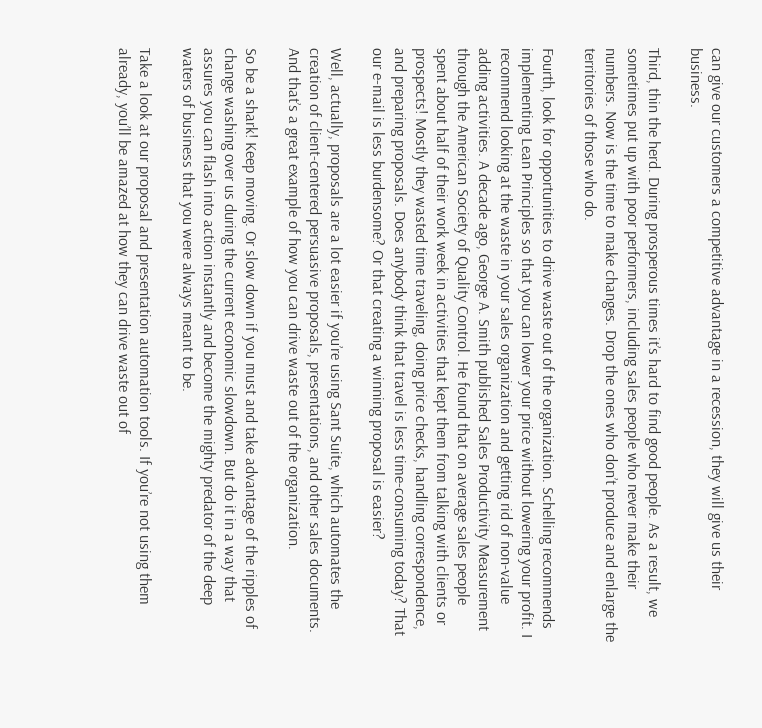can give our customers a competitive advantage in a recession, they will give us their business.

Third, thin the herd. During prosperous times it’s hard to find good people. As a result, we sometimes put up with poor performers, including sales people who never make their numbers. Now is the time to make changes. Drop the ones who don’t produce and enlarge the territories of those who do.

Fourth, look for opportunities to drive waste out of the organization. Schelling recommends implementing Lean Principles so that you can lower your price without lowering your profit. I recommend looking at the waste in your sales organization and getting rid of non-value adding activities. A decade ago, George A. Smith published Sales Productivity Measurement through the American Society of Quality Control. He found that on average sales people spent about half of their work week in activities that kept them from talking with clients or prospects! Mostly they wasted time traveling, doing price checks, handling correspondence, and preparing proposals. Does anybody think that travel is less time-consuming today? That our e-mail is less burdensome? Or that creating a winning proposal is easier?

Well, actually, proposals are a lot easier if you’re using Sant Suite, which automates the creation of client-centered persuasive proposals, presentations, and other sales documents. And that’s a great example of how you can drive waste out of the organization.

So be a shark! Keep moving. Or slow down if you must and take advantage of the ripples of change washing over us during the current economic slowdown. But do it in a way that assures you can flash into action instantly and become the mighty predator of the deep waters of business that you were always meant to be.

Take a look at our proposal and presentation automation tools. If you’re not using them already, you’ll be amazed at how they can drive waste out of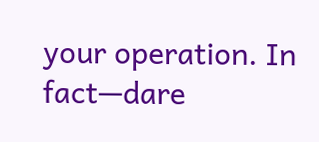your operation. In fact—dare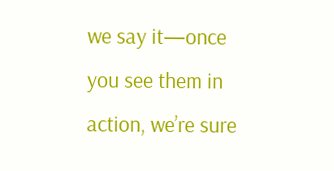we say it—once you see them in action, we’re sure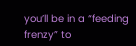you’ll be in a “feeding frenzy” to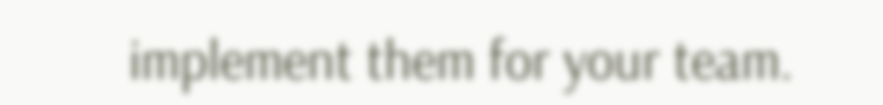implement them for your team.